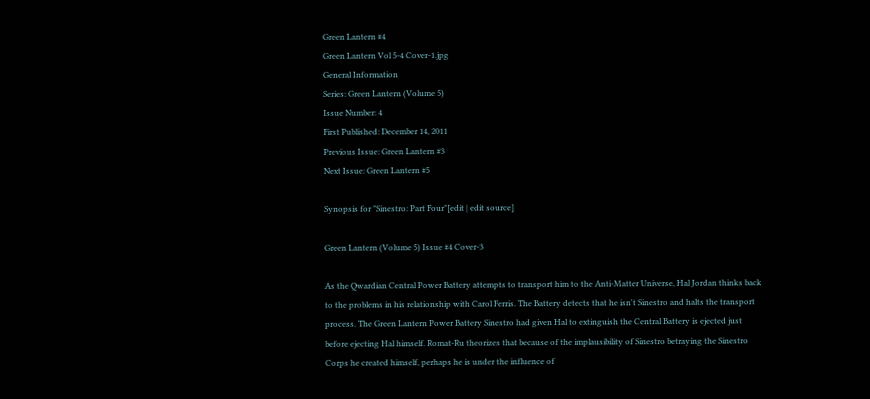Green Lantern #4
Green Lantern Vol 5-4 Cover-1.jpg
General Information
Series: Green Lantern (Volume 5)
Issue Number: 4
First Published: December 14, 2011
Previous Issue: Green Lantern #3
Next Issue: Green Lantern #5

Synopsis for "Sinestro: Part Four"[edit | edit source]

Green Lantern (Volume 5) Issue #4 Cover-3

As the Qwardian Central Power Battery attempts to transport him to the Anti-Matter Universe, Hal Jordan thinks back to the problems in his relationship with Carol Ferris. The Battery detects that he isn't Sinestro and halts the transport process. The Green Lantern Power Battery Sinestro had given Hal to extinguish the Central Battery is ejected just before ejecting Hal himself. Romat-Ru theorizes that because of the implausibility of Sinestro betraying the Sinestro Corps he created himself, perhaps he is under the influence of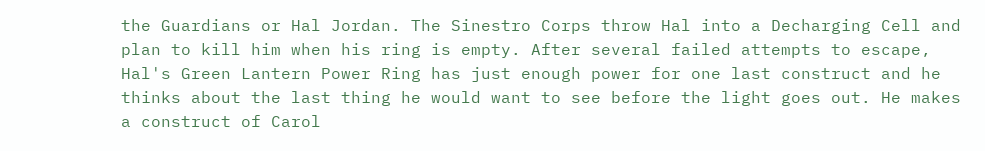the Guardians or Hal Jordan. The Sinestro Corps throw Hal into a Decharging Cell and plan to kill him when his ring is empty. After several failed attempts to escape, Hal's Green Lantern Power Ring has just enough power for one last construct and he thinks about the last thing he would want to see before the light goes out. He makes a construct of Carol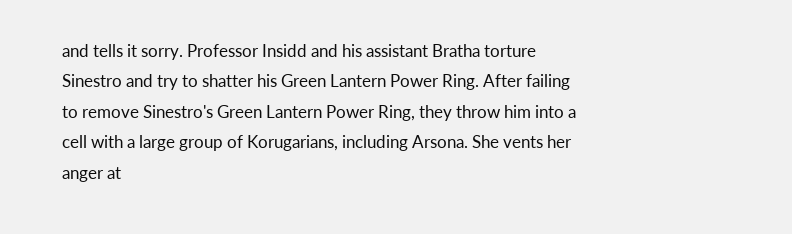and tells it sorry. Professor Insidd and his assistant Bratha torture Sinestro and try to shatter his Green Lantern Power Ring. After failing to remove Sinestro's Green Lantern Power Ring, they throw him into a cell with a large group of Korugarians, including Arsona. She vents her anger at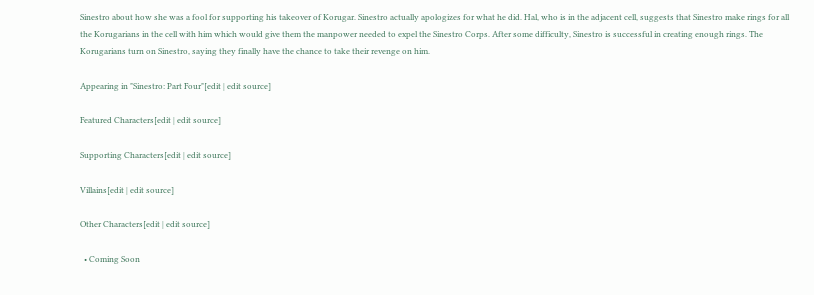Sinestro about how she was a fool for supporting his takeover of Korugar. Sinestro actually apologizes for what he did. Hal, who is in the adjacent cell, suggests that Sinestro make rings for all the Korugarians in the cell with him which would give them the manpower needed to expel the Sinestro Corps. After some difficulty, Sinestro is successful in creating enough rings. The Korugarians turn on Sinestro, saying they finally have the chance to take their revenge on him.

Appearing in "Sinestro: Part Four"[edit | edit source]

Featured Characters[edit | edit source]

Supporting Characters[edit | edit source]

Villains[edit | edit source]

Other Characters[edit | edit source]

  • Coming Soon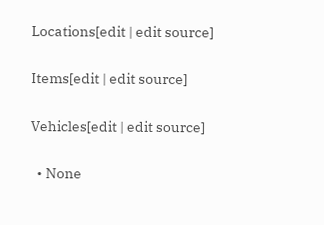Locations[edit | edit source]

Items[edit | edit source]

Vehicles[edit | edit source]

  • None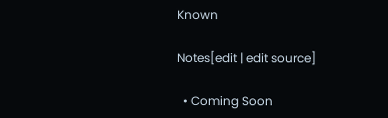Known

Notes[edit | edit source]

  • Coming Soon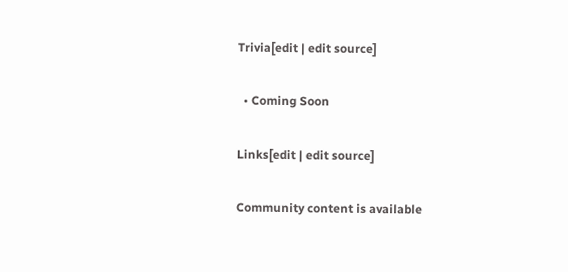Trivia[edit | edit source]

  • Coming Soon

Links[edit | edit source]

Community content is available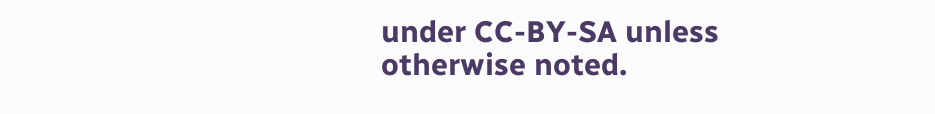under CC-BY-SA unless otherwise noted.